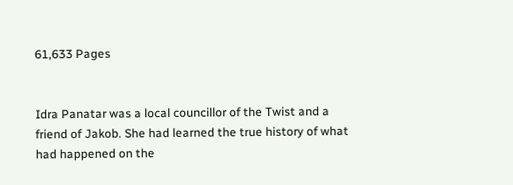61,633 Pages


Idra Panatar was a local councillor of the Twist and a friend of Jakob. She had learned the true history of what had happened on the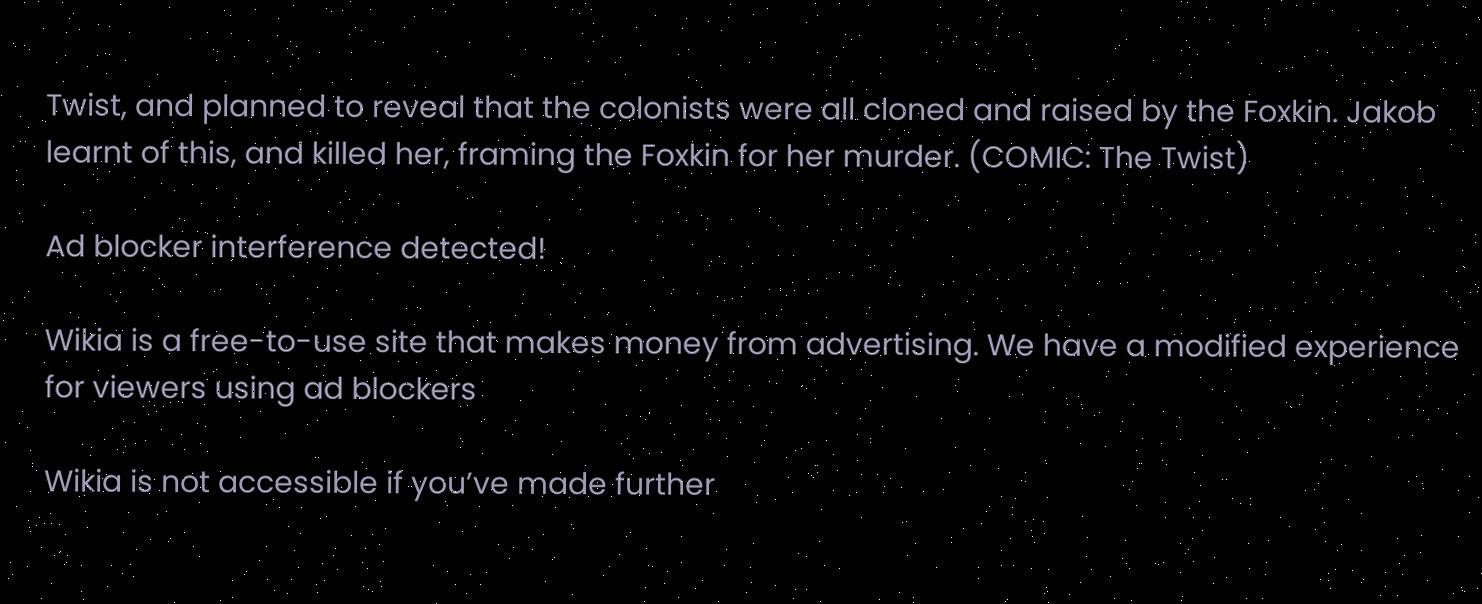Twist, and planned to reveal that the colonists were all cloned and raised by the Foxkin. Jakob learnt of this, and killed her, framing the Foxkin for her murder. (COMIC: The Twist)

Ad blocker interference detected!

Wikia is a free-to-use site that makes money from advertising. We have a modified experience for viewers using ad blockers

Wikia is not accessible if you’ve made further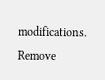modifications. Remove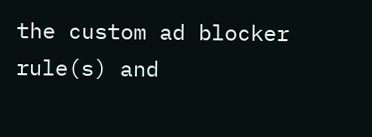the custom ad blocker rule(s) and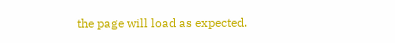the page will load as expected.